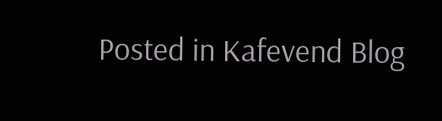Posted in Kafevend Blog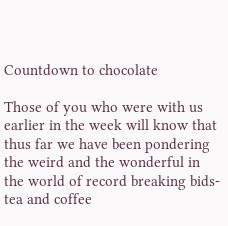Countdown to chocolate

Those of you who were with us earlier in the week will know that thus far we have been pondering the weird and the wonderful in the world of record breaking bids- tea and coffee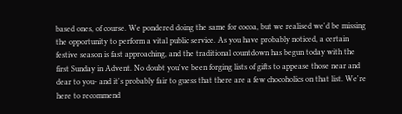based ones, of course. We pondered doing the same for cocoa, but we realised we'd be missing the opportunity to perform a vital public service. As you have probably noticed, a certain festive season is fast approaching, and the traditional countdown has begun today with the first Sunday in Advent. No doubt you've been forging lists of gifts to appease those near and dear to you- and it's probably fair to guess that there are a few chocoholics on that list. We're here to recommend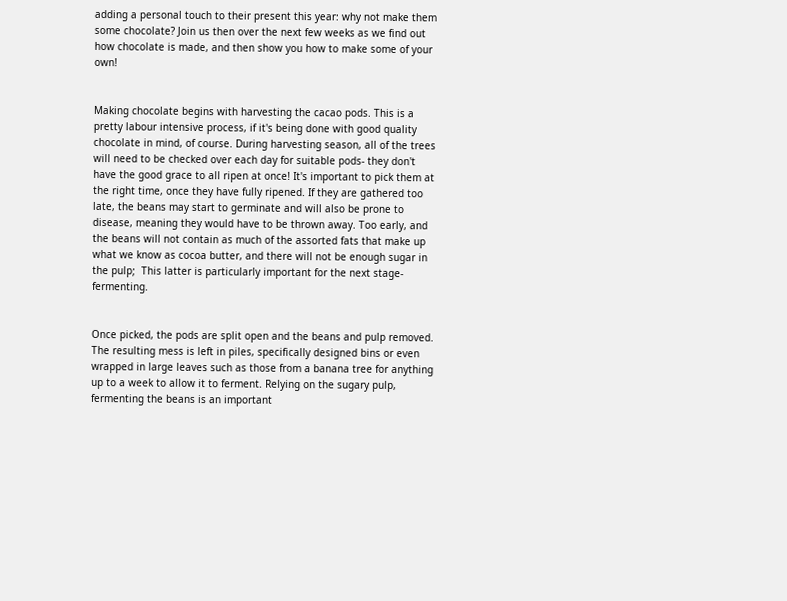adding a personal touch to their present this year: why not make them some chocolate? Join us then over the next few weeks as we find out how chocolate is made, and then show you how to make some of your own!


Making chocolate begins with harvesting the cacao pods. This is a pretty labour intensive process, if it's being done with good quality chocolate in mind, of course. During harvesting season, all of the trees will need to be checked over each day for suitable pods- they don't have the good grace to all ripen at once! It's important to pick them at the right time, once they have fully ripened. If they are gathered too late, the beans may start to germinate and will also be prone to disease, meaning they would have to be thrown away. Too early, and the beans will not contain as much of the assorted fats that make up what we know as cocoa butter, and there will not be enough sugar in the pulp;  This latter is particularly important for the next stage- fermenting.


Once picked, the pods are split open and the beans and pulp removed. The resulting mess is left in piles, specifically designed bins or even wrapped in large leaves such as those from a banana tree for anything up to a week to allow it to ferment. Relying on the sugary pulp, fermenting the beans is an important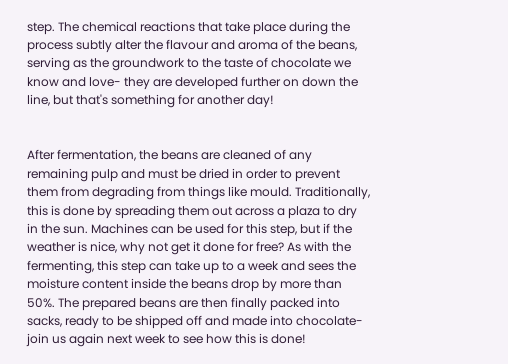step. The chemical reactions that take place during the process subtly alter the flavour and aroma of the beans, serving as the groundwork to the taste of chocolate we know and love- they are developed further on down the line, but that's something for another day!


After fermentation, the beans are cleaned of any remaining pulp and must be dried in order to prevent them from degrading from things like mould. Traditionally, this is done by spreading them out across a plaza to dry in the sun. Machines can be used for this step, but if the weather is nice, why not get it done for free? As with the fermenting, this step can take up to a week and sees the moisture content inside the beans drop by more than 50%. The prepared beans are then finally packed into sacks, ready to be shipped off and made into chocolate- join us again next week to see how this is done!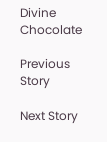Divine Chocolate

Previous Story

Next Story